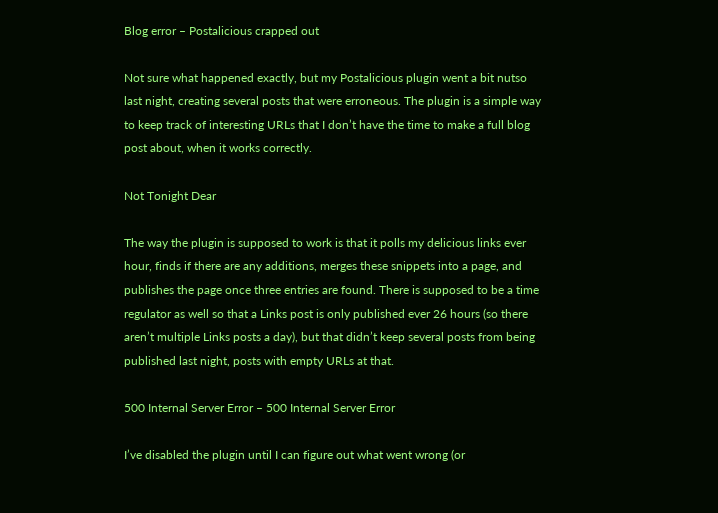Blog error – Postalicious crapped out

Not sure what happened exactly, but my Postalicious plugin went a bit nutso last night, creating several posts that were erroneous. The plugin is a simple way to keep track of interesting URLs that I don’t have the time to make a full blog post about, when it works correctly.

Not Tonight Dear

The way the plugin is supposed to work is that it polls my delicious links ever hour, finds if there are any additions, merges these snippets into a page, and publishes the page once three entries are found. There is supposed to be a time regulator as well so that a Links post is only published ever 26 hours (so there aren’t multiple Links posts a day), but that didn’t keep several posts from being published last night, posts with empty URLs at that.

500 Internal Server Error – 500 Internal Server Error

I’ve disabled the plugin until I can figure out what went wrong (or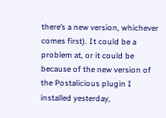there’s a new version, whichever comes first). It could be a problem at, or it could be because of the new version of the Postalicious plugin I installed yesterday,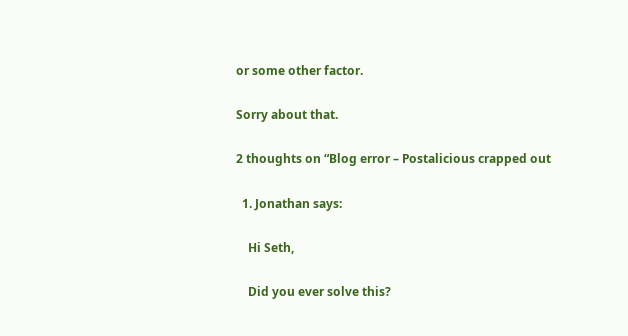or some other factor.

Sorry about that.

2 thoughts on “Blog error – Postalicious crapped out

  1. Jonathan says:

    Hi Seth,

    Did you ever solve this?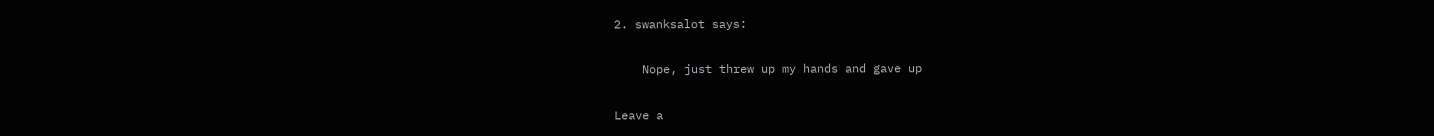2. swanksalot says:

    Nope, just threw up my hands and gave up

Leave a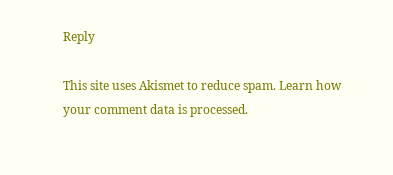Reply

This site uses Akismet to reduce spam. Learn how your comment data is processed.